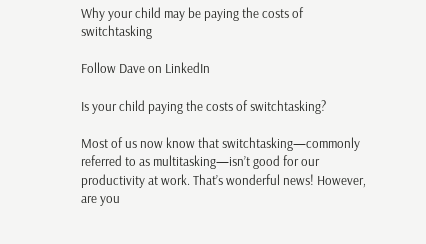Why your child may be paying the costs of switchtasking

Follow Dave on LinkedIn

Is your child paying the costs of switchtasking?

Most of us now know that switchtasking—commonly referred to as multitasking—isn’t good for our productivity at work. That’s wonderful news! However, are you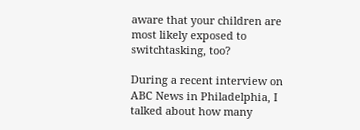aware that your children are most likely exposed to switchtasking, too?

During a recent interview on ABC News in Philadelphia, I talked about how many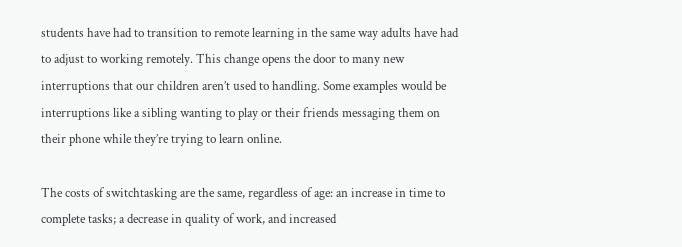students have had to transition to remote learning in the same way adults have had to adjust to working remotely. This change opens the door to many new interruptions that our children aren’t used to handling. Some examples would be interruptions like a sibling wanting to play or their friends messaging them on their phone while they’re trying to learn online.

The costs of switchtasking are the same, regardless of age: an increase in time to complete tasks; a decrease in quality of work, and increased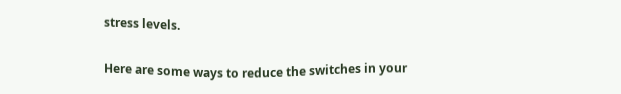stress levels.

Here are some ways to reduce the switches in your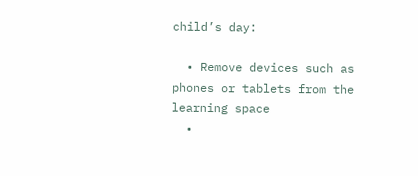child’s day:

  • Remove devices such as phones or tablets from the learning space
  •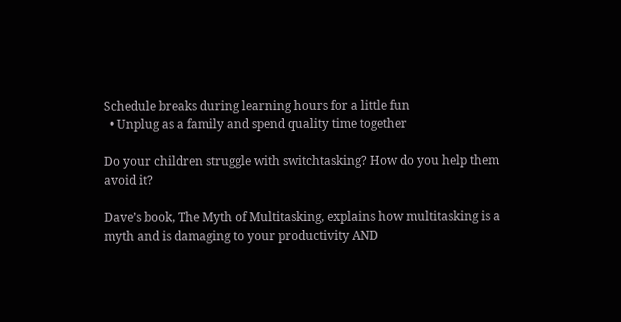Schedule breaks during learning hours for a little fun
  • Unplug as a family and spend quality time together

Do your children struggle with switchtasking? How do you help them avoid it?

Dave’s book, The Myth of Multitasking, explains how multitasking is a myth and is damaging to your productivity AND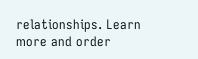relationships. Learn more and order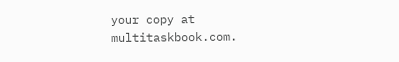your copy at multitaskbook.com.